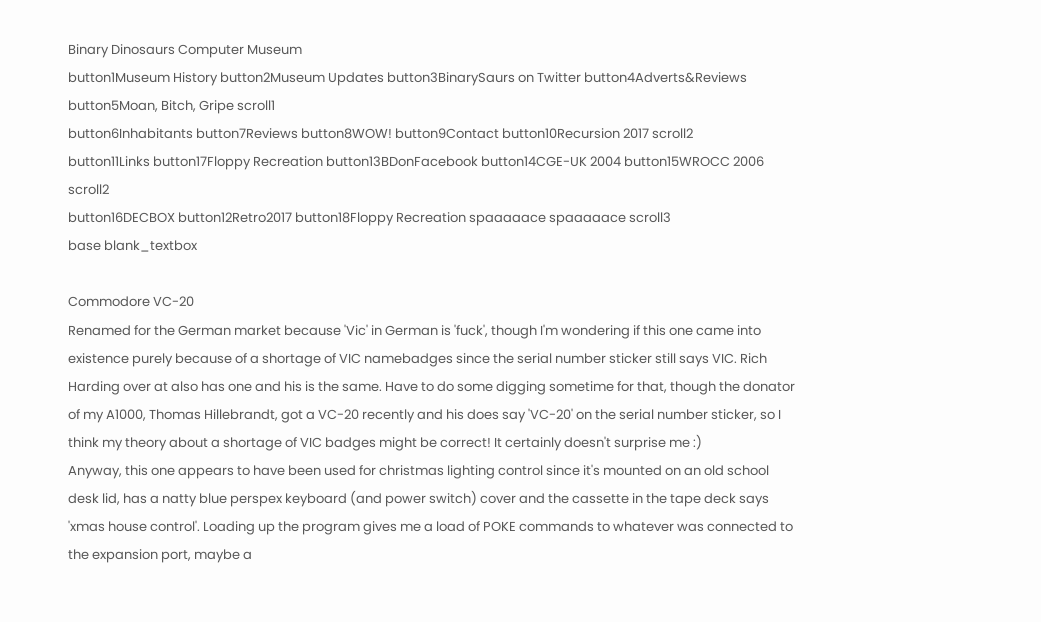Binary Dinosaurs Computer Museum
button1Museum History button2Museum Updates button3BinarySaurs on Twitter button4Adverts&Reviews button5Moan, Bitch, Gripe scroll1
button6Inhabitants button7Reviews button8WOW! button9Contact button10Recursion 2017 scroll2
button11Links button17Floppy Recreation button13BDonFacebook button14CGE-UK 2004 button15WROCC 2006 scroll2
button16DECBOX button12Retro2017 button18Floppy Recreation spaaaaace spaaaaace scroll3
base blank_textbox

Commodore VC-20
Renamed for the German market because 'Vic' in German is 'fuck', though I'm wondering if this one came into existence purely because of a shortage of VIC namebadges since the serial number sticker still says VIC. Rich Harding over at also has one and his is the same. Have to do some digging sometime for that, though the donator of my A1000, Thomas Hillebrandt, got a VC-20 recently and his does say 'VC-20' on the serial number sticker, so I think my theory about a shortage of VIC badges might be correct! It certainly doesn't surprise me :)
Anyway, this one appears to have been used for christmas lighting control since it's mounted on an old school desk lid, has a natty blue perspex keyboard (and power switch) cover and the cassette in the tape deck says 'xmas house control'. Loading up the program gives me a load of POKE commands to whatever was connected to the expansion port, maybe a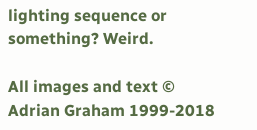lighting sequence or something? Weird.

All images and text © Adrian Graham 1999-2018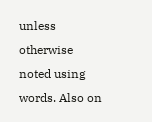unless otherwise noted using words. Also on